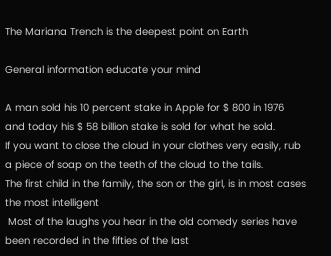The Mariana Trench is the deepest point on Earth

General information educate your mind

A man sold his 10 percent stake in Apple for $ 800 in 1976 and today his $ 58 billion stake is sold for what he sold.
If you want to close the cloud in your clothes very easily, rub a piece of soap on the teeth of the cloud to the tails.
The first child in the family, the son or the girl, is in most cases the most intelligent
 Most of the laughs you hear in the old comedy series have been recorded in the fifties of the last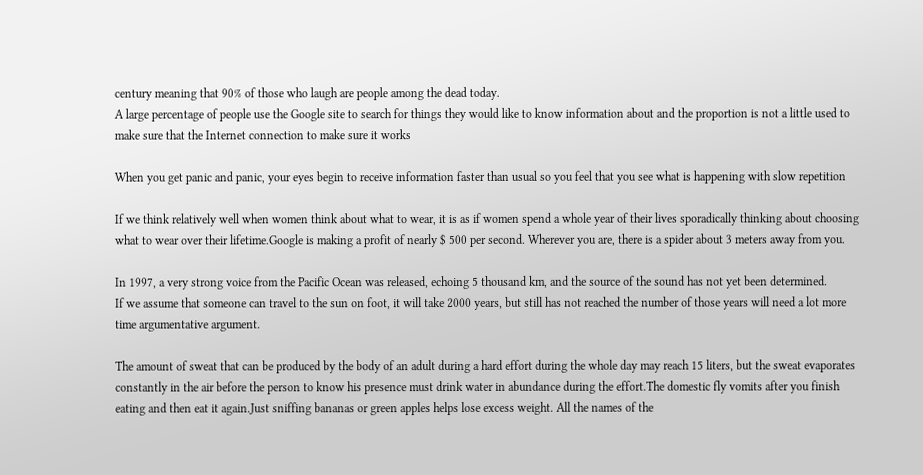century meaning that 90% of those who laugh are people among the dead today.
A large percentage of people use the Google site to search for things they would like to know information about and the proportion is not a little used to make sure that the Internet connection to make sure it works

When you get panic and panic, your eyes begin to receive information faster than usual so you feel that you see what is happening with slow repetition

If we think relatively well when women think about what to wear, it is as if women spend a whole year of their lives sporadically thinking about choosing what to wear over their lifetime.Google is making a profit of nearly $ 500 per second. Wherever you are, there is a spider about 3 meters away from you.

In 1997, a very strong voice from the Pacific Ocean was released, echoing 5 thousand km, and the source of the sound has not yet been determined.
If we assume that someone can travel to the sun on foot, it will take 2000 years, but still has not reached the number of those years will need a lot more time argumentative argument.

The amount of sweat that can be produced by the body of an adult during a hard effort during the whole day may reach 15 liters, but the sweat evaporates constantly in the air before the person to know his presence must drink water in abundance during the effort.The domestic fly vomits after you finish eating and then eat it again.Just sniffing bananas or green apples helps lose excess weight. All the names of the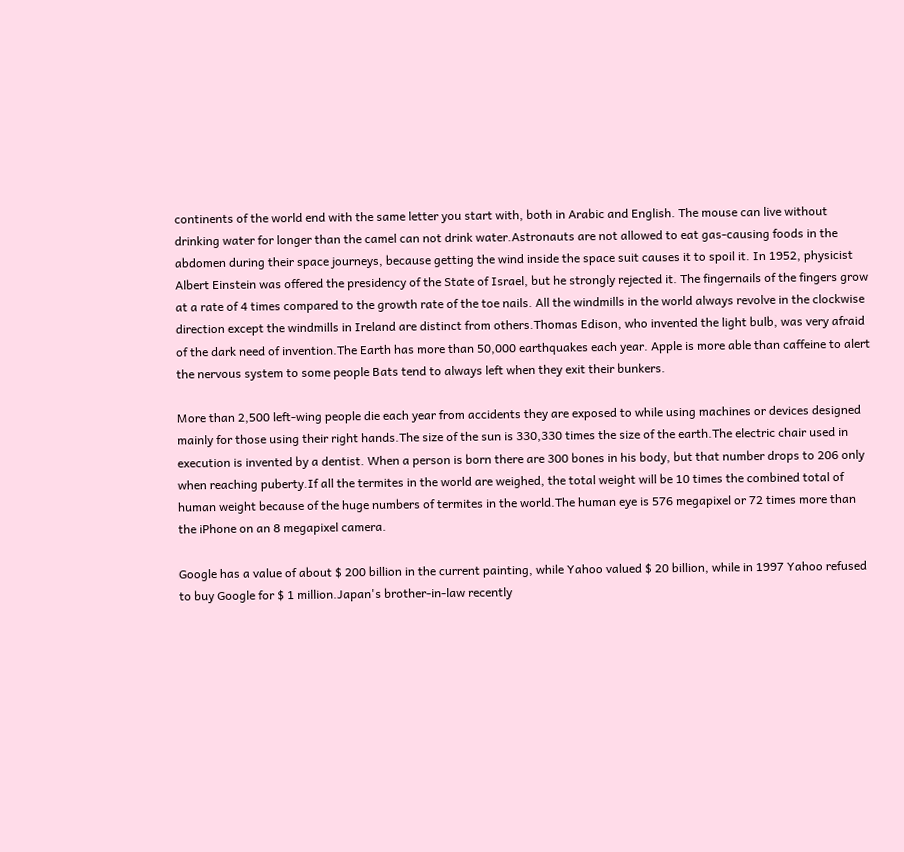continents of the world end with the same letter you start with, both in Arabic and English. The mouse can live without drinking water for longer than the camel can not drink water.Astronauts are not allowed to eat gas-causing foods in the abdomen during their space journeys, because getting the wind inside the space suit causes it to spoil it. In 1952, physicist Albert Einstein was offered the presidency of the State of Israel, but he strongly rejected it. The fingernails of the fingers grow at a rate of 4 times compared to the growth rate of the toe nails. All the windmills in the world always revolve in the clockwise direction except the windmills in Ireland are distinct from others.Thomas Edison, who invented the light bulb, was very afraid of the dark need of invention.The Earth has more than 50,000 earthquakes each year. Apple is more able than caffeine to alert the nervous system to some people Bats tend to always left when they exit their bunkers.

More than 2,500 left-wing people die each year from accidents they are exposed to while using machines or devices designed mainly for those using their right hands.The size of the sun is 330,330 times the size of the earth.The electric chair used in execution is invented by a dentist. When a person is born there are 300 bones in his body, but that number drops to 206 only when reaching puberty.If all the termites in the world are weighed, the total weight will be 10 times the combined total of human weight because of the huge numbers of termites in the world.The human eye is 576 megapixel or 72 times more than the iPhone on an 8 megapixel camera.

Google has a value of about $ 200 billion in the current painting, while Yahoo valued $ 20 billion, while in 1997 Yahoo refused to buy Google for $ 1 million.Japan's brother-in-law recently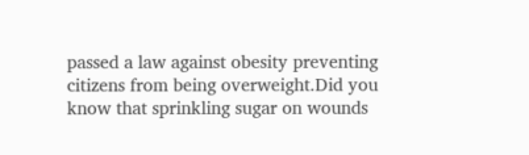passed a law against obesity preventing citizens from being overweight.Did you know that sprinkling sugar on wounds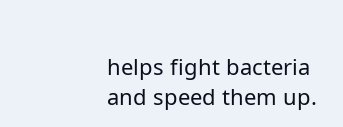helps fight bacteria and speed them up.